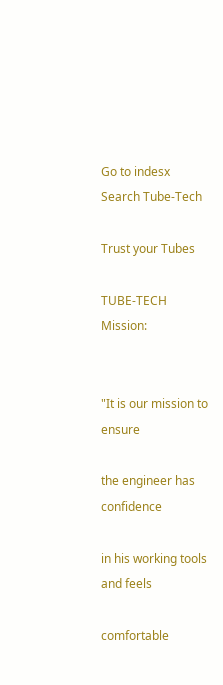Go to indesx
Search Tube-Tech

Trust your Tubes

TUBE-TECH Mission:


"It is our mission to ensure

the engineer has confidence

in his working tools and feels

comfortable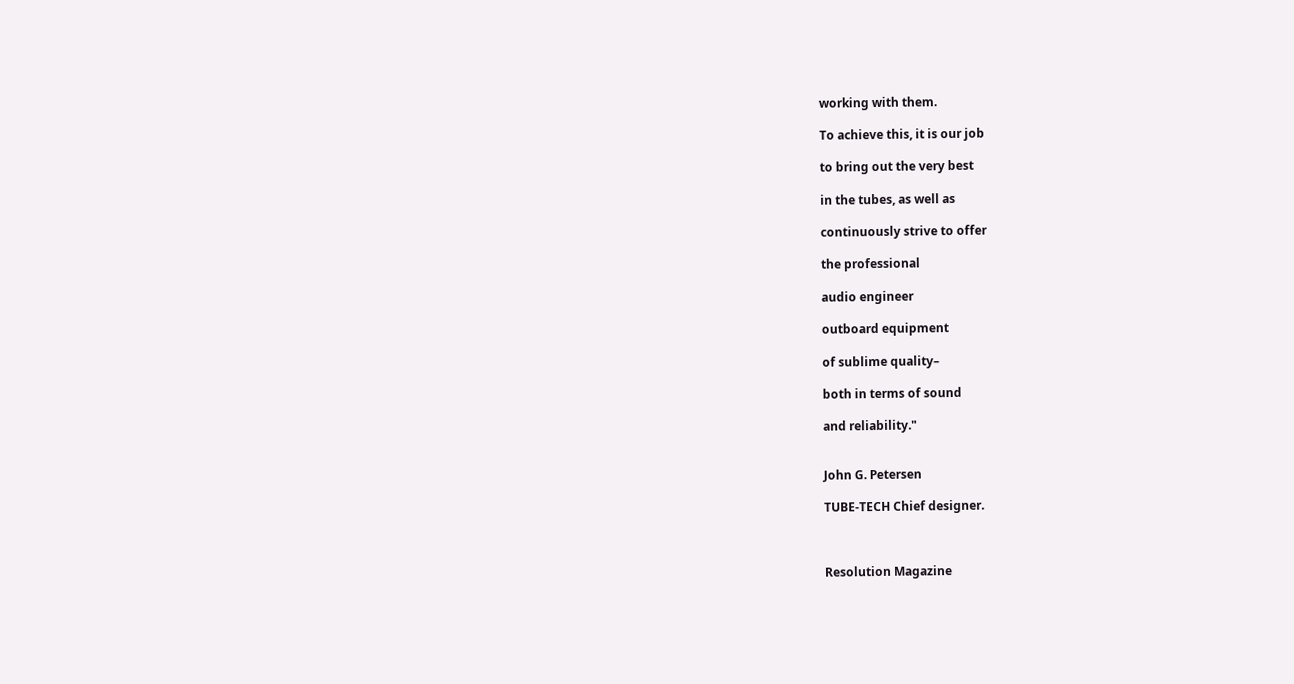working with them.

To achieve this, it is our job

to bring out the very best

in the tubes, as well as

continuously strive to offer

the professional

audio engineer

outboard equipment

of sublime quality–

both in terms of sound

and reliability."


John G. Petersen

TUBE-TECH Chief designer.



Resolution Magazine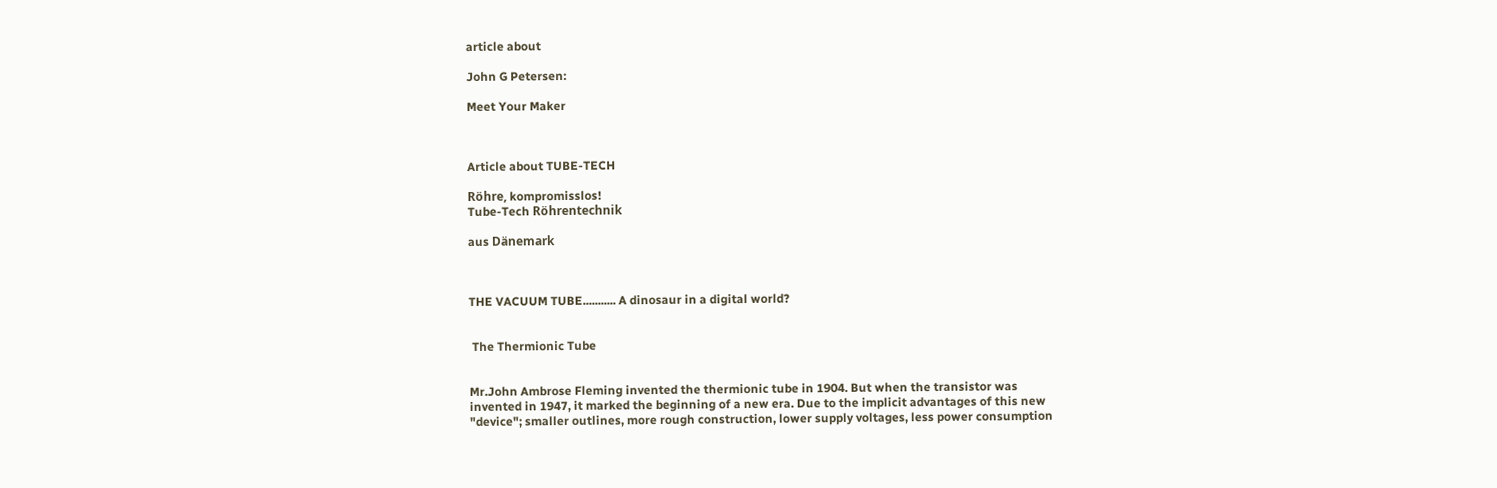article about

John G Petersen:

Meet Your Maker



Article about TUBE-TECH

Röhre, kompromisslos!
Tube-Tech Röhrentechnik

aus Dänemark



THE VACUUM TUBE........... A dinosaur in a digital world?


 The Thermionic Tube


Mr.John Ambrose Fleming invented the thermionic tube in 1904. But when the transistor was invented in 1947, it marked the beginning of a new era. Due to the implicit advantages of this new "device"; smaller outlines, more rough construction, lower supply voltages, less power consumption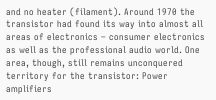and no heater (filament). Around 1970 the transistor had found its way into almost all areas of electronics – consumer electronics as well as the professional audio world. One area, though, still remains unconquered territory for the transistor: Power amplifiers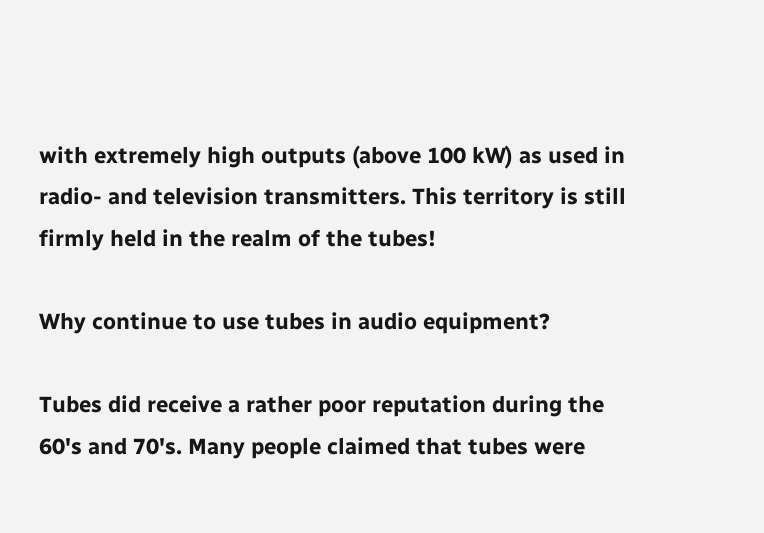with extremely high outputs (above 100 kW) as used in radio- and television transmitters. This territory is still firmly held in the realm of the tubes!

Why continue to use tubes in audio equipment?

Tubes did receive a rather poor reputation during the 60's and 70's. Many people claimed that tubes were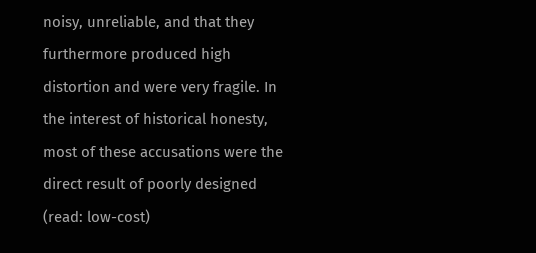noisy, unreliable, and that they furthermore produced high distortion and were very fragile. In the interest of historical honesty, most of these accusations were the direct result of poorly designed (read: low-cost)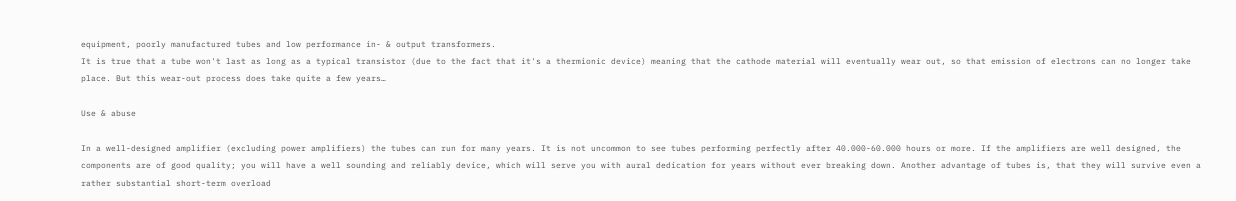equipment, poorly manufactured tubes and low performance in- & output transformers.
It is true that a tube won't last as long as a typical transistor (due to the fact that it's a thermionic device) meaning that the cathode material will eventually wear out, so that emission of electrons can no longer take place. But this wear-out process does take quite a few years…

Use & abuse

In a well-designed amplifier (excluding power amplifiers) the tubes can run for many years. It is not uncommon to see tubes performing perfectly after 40.000-60.000 hours or more. If the amplifiers are well designed, the components are of good quality; you will have a well sounding and reliably device, which will serve you with aural dedication for years without ever breaking down. Another advantage of tubes is, that they will survive even a rather substantial short-term overload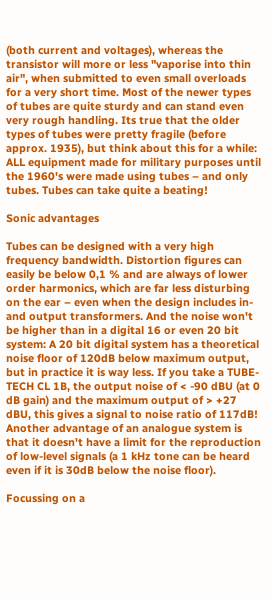(both current and voltages), whereas the transistor will more or less "vaporise into thin air", when submitted to even small overloads for a very short time. Most of the newer types of tubes are quite sturdy and can stand even very rough handling. Its true that the older types of tubes were pretty fragile (before approx. 1935), but think about this for a while: ALL equipment made for military purposes until the 1960's were made using tubes – and only tubes. Tubes can take quite a beating!

Sonic advantages

Tubes can be designed with a very high frequency bandwidth. Distortion figures can easily be below 0,1 % and are always of lower order harmonics, which are far less disturbing on the ear – even when the design includes in- and output transformers. And the noise won't be higher than in a digital 16 or even 20 bit system: A 20 bit digital system has a theoretical noise floor of 120dB below maximum output, but in practice it is way less. If you take a TUBE-TECH CL 1B, the output noise of < -90 dBU (at 0 dB gain) and the maximum output of > +27 dBU, this gives a signal to noise ratio of 117dB!
Another advantage of an analogue system is that it doesn't have a limit for the reproduction of low-level signals (a 1 kHz tone can be heard even if it is 30dB below the noise floor).

Focussing on a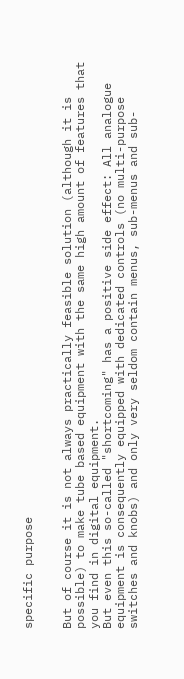specific purpose


But of course it is not always practically feasible solution (although it is possible) to make tube based equipment with the same high amount of features that you find in digital equipment.
But even this so-called "shortcoming" has a positive side effect: All analogue equipment is consequently equipped with dedicated controls (no multi-purpose switches and knobs) and only very seldom contain menus, sub-menus and sub-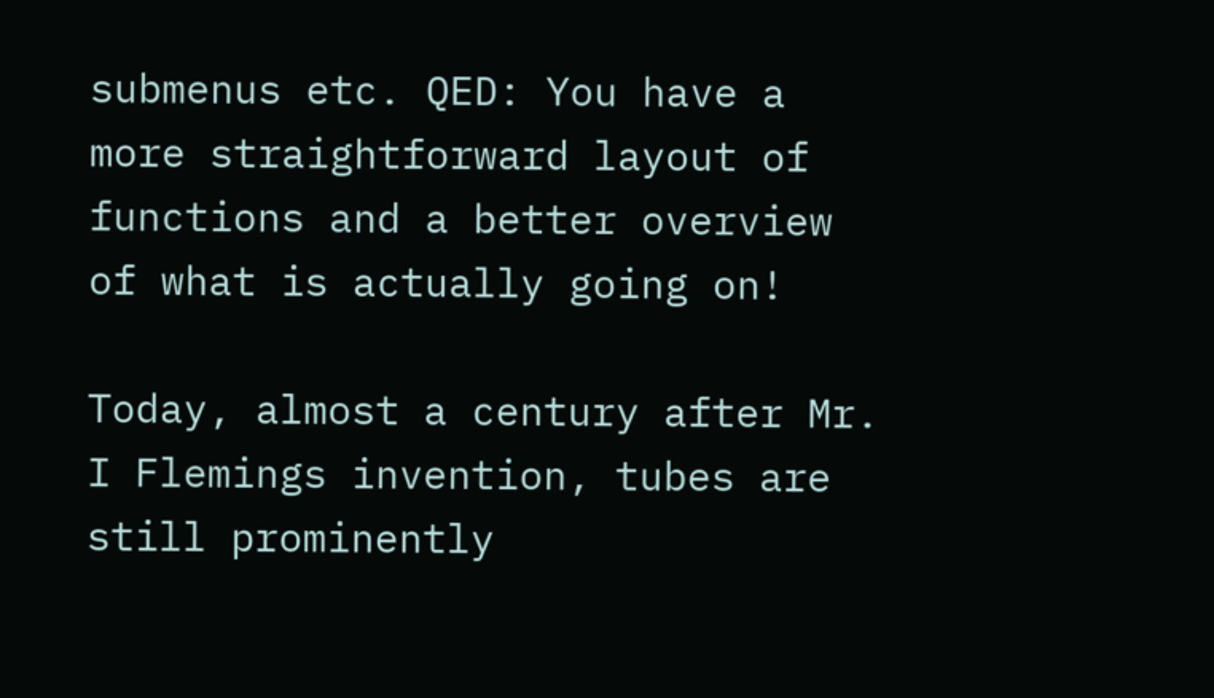submenus etc. QED: You have a more straightforward layout of functions and a better overview of what is actually going on!

Today, almost a century after Mr. I Flemings invention, tubes are still prominently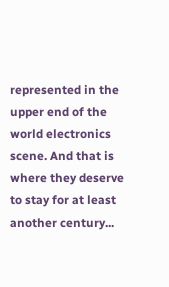represented in the upper end of the world electronics scene. And that is where they deserve to stay for at least another century...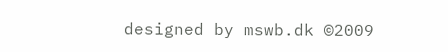designed by mswb.dk ©2009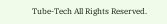Tube-Tech All Rights Reserved.